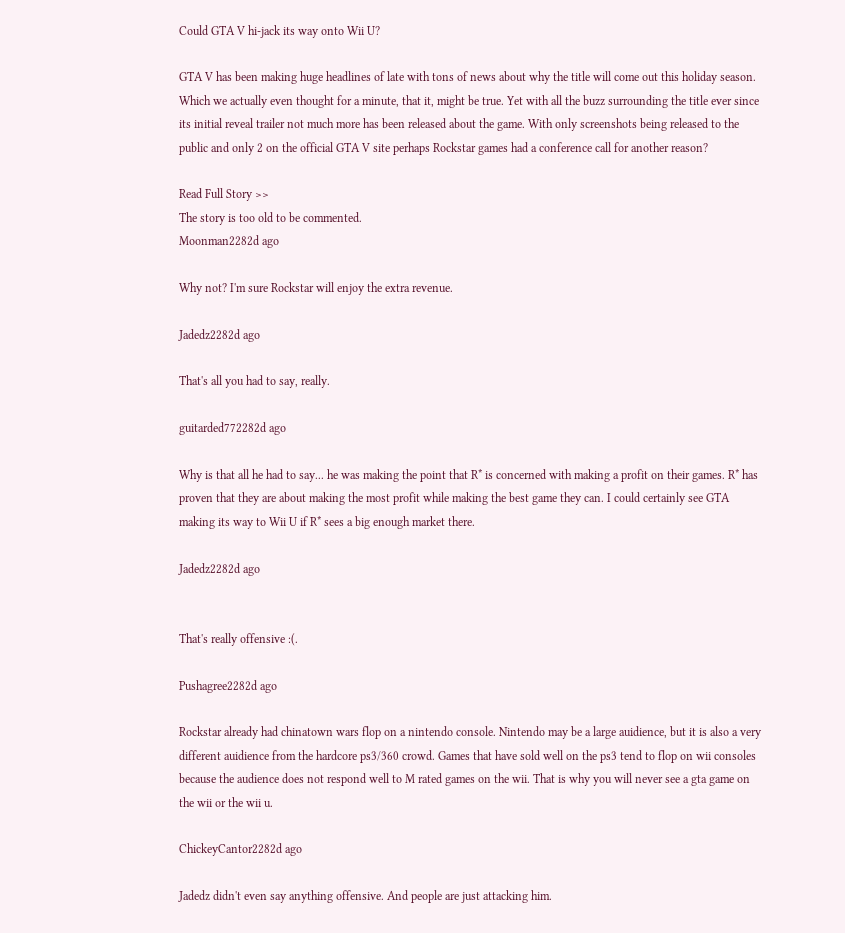Could GTA V hi-jack its way onto Wii U?

GTA V has been making huge headlines of late with tons of news about why the title will come out this holiday season. Which we actually even thought for a minute, that it, might be true. Yet with all the buzz surrounding the title ever since its initial reveal trailer not much more has been released about the game. With only screenshots being released to the public and only 2 on the official GTA V site perhaps Rockstar games had a conference call for another reason?

Read Full Story >>
The story is too old to be commented.
Moonman2282d ago

Why not? I'm sure Rockstar will enjoy the extra revenue.

Jadedz2282d ago

That's all you had to say, really.

guitarded772282d ago

Why is that all he had to say... he was making the point that R* is concerned with making a profit on their games. R* has proven that they are about making the most profit while making the best game they can. I could certainly see GTA making its way to Wii U if R* sees a big enough market there.

Jadedz2282d ago


That's really offensive :(.

Pushagree2282d ago

Rockstar already had chinatown wars flop on a nintendo console. Nintendo may be a large auidience, but it is also a very different auidience from the hardcore ps3/360 crowd. Games that have sold well on the ps3 tend to flop on wii consoles because the audience does not respond well to M rated games on the wii. That is why you will never see a gta game on the wii or the wii u.

ChickeyCantor2282d ago

Jadedz didn't even say anything offensive. And people are just attacking him.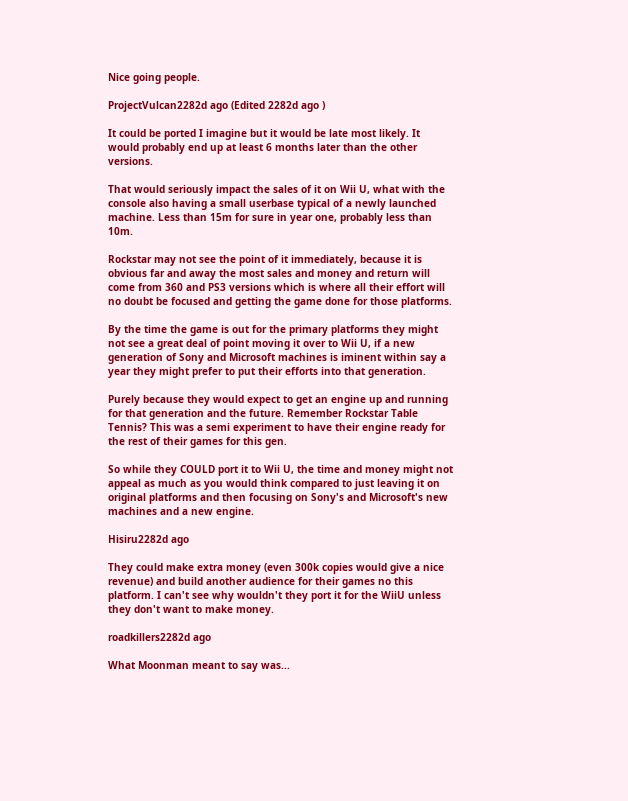Nice going people.

ProjectVulcan2282d ago (Edited 2282d ago )

It could be ported I imagine but it would be late most likely. It would probably end up at least 6 months later than the other versions.

That would seriously impact the sales of it on Wii U, what with the console also having a small userbase typical of a newly launched machine. Less than 15m for sure in year one, probably less than 10m.

Rockstar may not see the point of it immediately, because it is obvious far and away the most sales and money and return will come from 360 and PS3 versions which is where all their effort will no doubt be focused and getting the game done for those platforms.

By the time the game is out for the primary platforms they might not see a great deal of point moving it over to Wii U, if a new generation of Sony and Microsoft machines is iminent within say a year they might prefer to put their efforts into that generation.

Purely because they would expect to get an engine up and running for that generation and the future. Remember Rockstar Table Tennis? This was a semi experiment to have their engine ready for the rest of their games for this gen.

So while they COULD port it to Wii U, the time and money might not appeal as much as you would think compared to just leaving it on original platforms and then focusing on Sony's and Microsoft's new machines and a new engine.

Hisiru2282d ago

They could make extra money (even 300k copies would give a nice revenue) and build another audience for their games no this platform. I can't see why wouldn't they port it for the WiiU unless they don't want to make money.

roadkillers2282d ago

What Moonman meant to say was...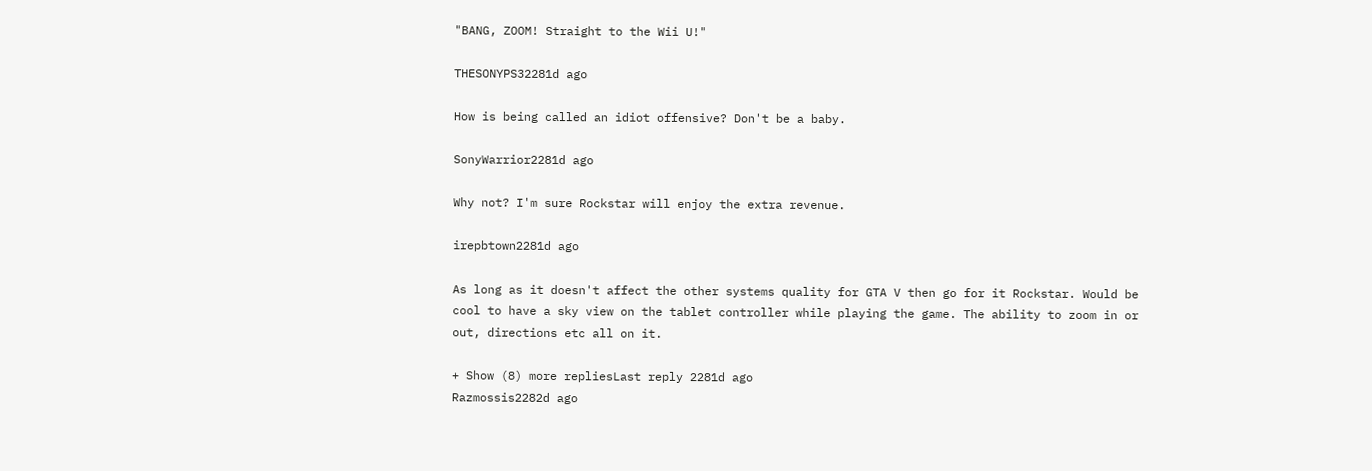"BANG, ZOOM! Straight to the Wii U!"

THESONYPS32281d ago

How is being called an idiot offensive? Don't be a baby.

SonyWarrior2281d ago

Why not? I'm sure Rockstar will enjoy the extra revenue.

irepbtown2281d ago

As long as it doesn't affect the other systems quality for GTA V then go for it Rockstar. Would be cool to have a sky view on the tablet controller while playing the game. The ability to zoom in or out, directions etc all on it.

+ Show (8) more repliesLast reply 2281d ago
Razmossis2282d ago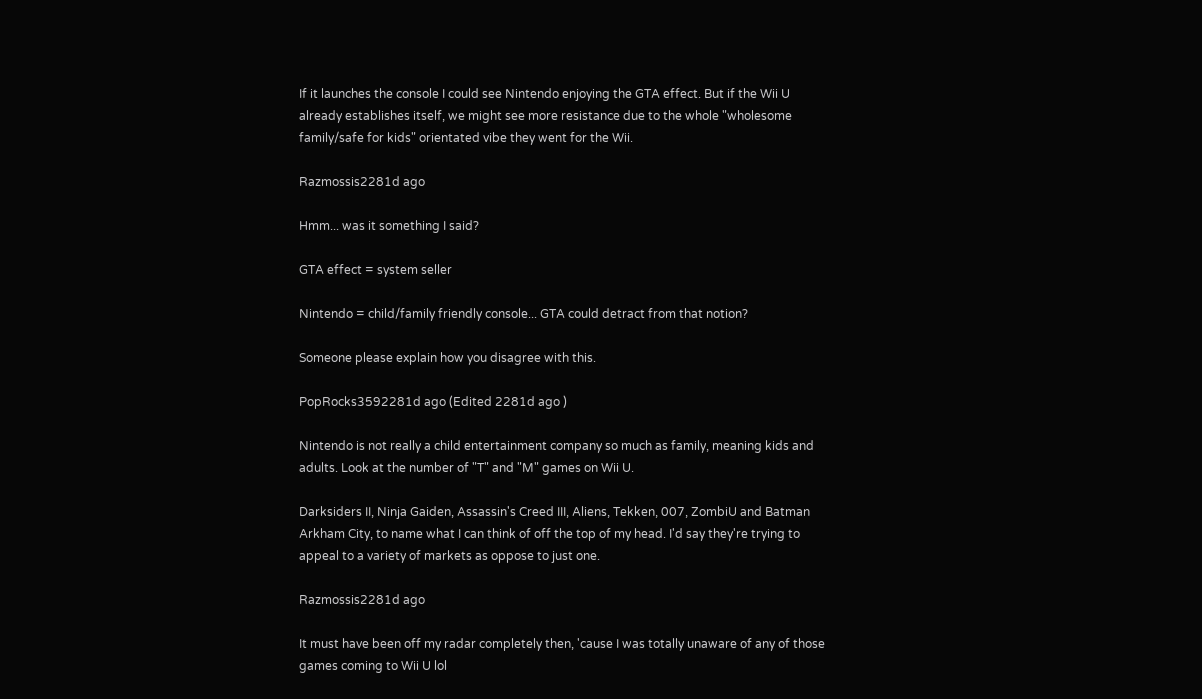If it launches the console I could see Nintendo enjoying the GTA effect. But if the Wii U already establishes itself, we might see more resistance due to the whole "wholesome family/safe for kids" orientated vibe they went for the Wii.

Razmossis2281d ago

Hmm... was it something I said?

GTA effect = system seller

Nintendo = child/family friendly console... GTA could detract from that notion?

Someone please explain how you disagree with this.

PopRocks3592281d ago (Edited 2281d ago )

Nintendo is not really a child entertainment company so much as family, meaning kids and adults. Look at the number of "T" and "M" games on Wii U.

Darksiders II, Ninja Gaiden, Assassin's Creed III, Aliens, Tekken, 007, ZombiU and Batman Arkham City, to name what I can think of off the top of my head. I'd say they're trying to appeal to a variety of markets as oppose to just one.

Razmossis2281d ago

It must have been off my radar completely then, 'cause I was totally unaware of any of those games coming to Wii U lol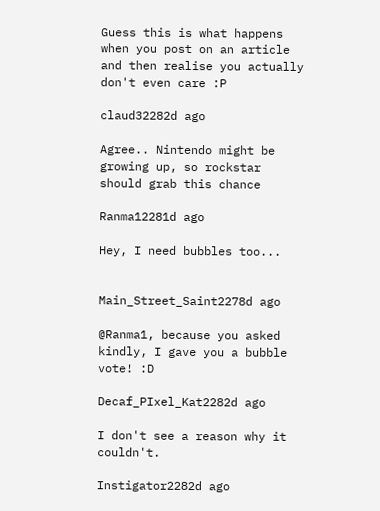Guess this is what happens when you post on an article and then realise you actually don't even care :P

claud32282d ago

Agree.. Nintendo might be growing up, so rockstar should grab this chance

Ranma12281d ago

Hey, I need bubbles too...


Main_Street_Saint2278d ago

@Ranma1, because you asked kindly, I gave you a bubble vote! :D

Decaf_PIxel_Kat2282d ago

I don't see a reason why it couldn't.

Instigator2282d ago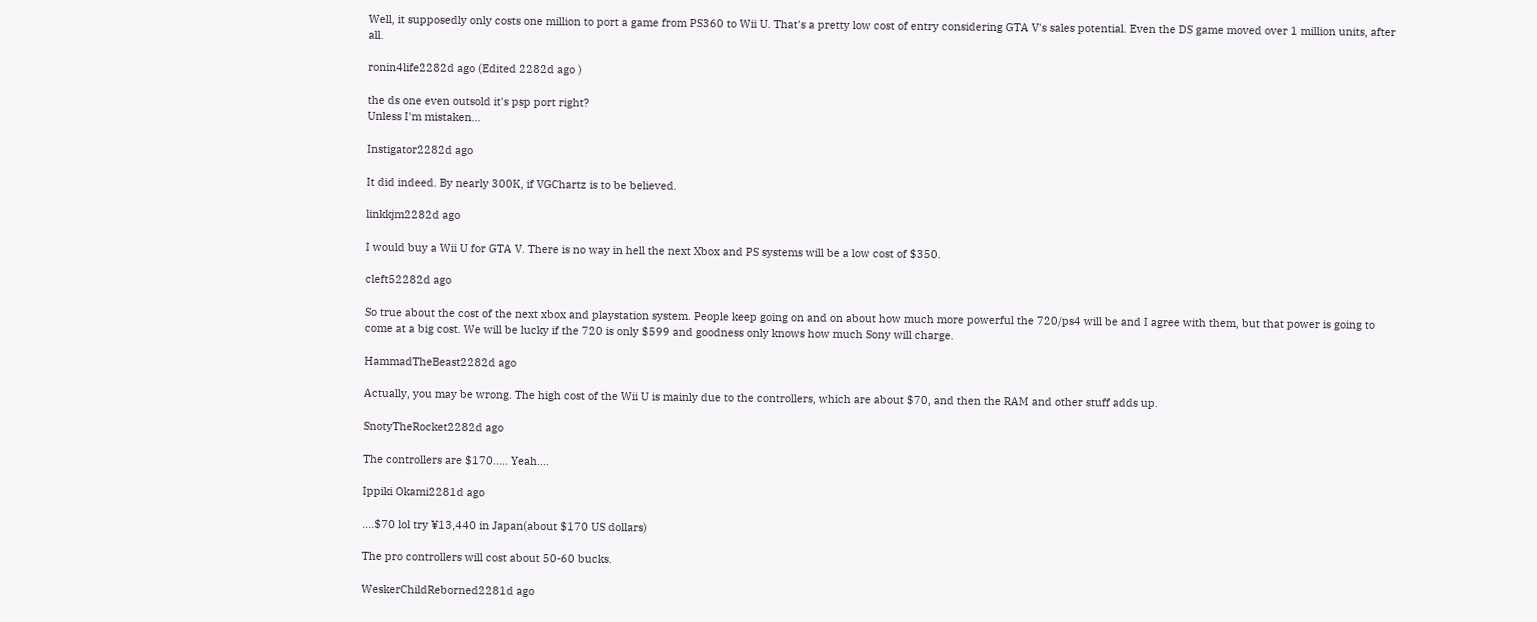Well, it supposedly only costs one million to port a game from PS360 to Wii U. That's a pretty low cost of entry considering GTA V's sales potential. Even the DS game moved over 1 million units, after all.

ronin4life2282d ago (Edited 2282d ago )

the ds one even outsold it's psp port right?
Unless I'm mistaken...

Instigator2282d ago

It did indeed. By nearly 300K, if VGChartz is to be believed.

linkkjm2282d ago

I would buy a Wii U for GTA V. There is no way in hell the next Xbox and PS systems will be a low cost of $350.

cleft52282d ago

So true about the cost of the next xbox and playstation system. People keep going on and on about how much more powerful the 720/ps4 will be and I agree with them, but that power is going to come at a big cost. We will be lucky if the 720 is only $599 and goodness only knows how much Sony will charge.

HammadTheBeast2282d ago

Actually, you may be wrong. The high cost of the Wii U is mainly due to the controllers, which are about $70, and then the RAM and other stuff adds up.

SnotyTheRocket2282d ago

The controllers are $170..... Yeah....

Ippiki Okami2281d ago

....$70 lol try ¥13,440 in Japan(about $170 US dollars)

The pro controllers will cost about 50-60 bucks.

WeskerChildReborned2281d ago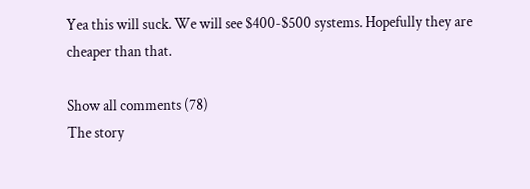Yea this will suck. We will see $400-$500 systems. Hopefully they are cheaper than that.

Show all comments (78)
The story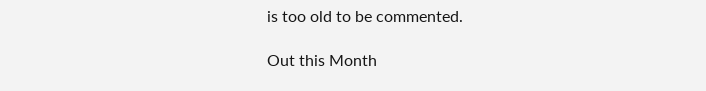is too old to be commented.

Out this Month